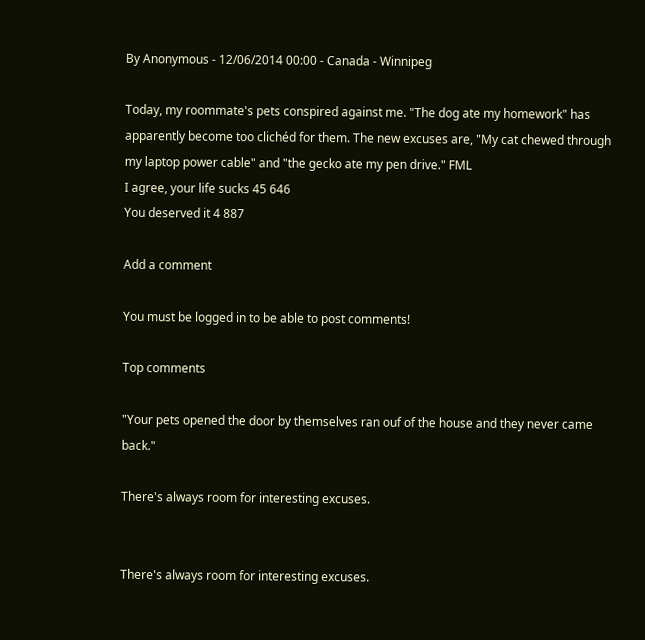By Anonymous - 12/06/2014 00:00 - Canada - Winnipeg

Today, my roommate's pets conspired against me. "The dog ate my homework" has apparently become too clichéd for them. The new excuses are, "My cat chewed through my laptop power cable" and "the gecko ate my pen drive." FML
I agree, your life sucks 45 646
You deserved it 4 887

Add a comment

You must be logged in to be able to post comments!

Top comments

"Your pets opened the door by themselves ran ouf of the house and they never came back."

There's always room for interesting excuses.


There's always room for interesting excuses.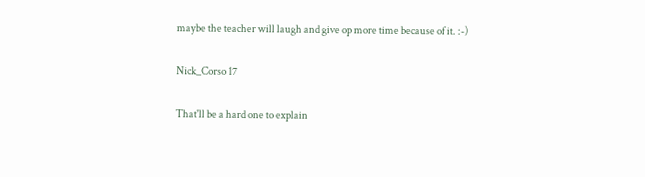maybe the teacher will laugh and give op more time because of it. :-)

Nick_Corso 17

That'll be a hard one to explain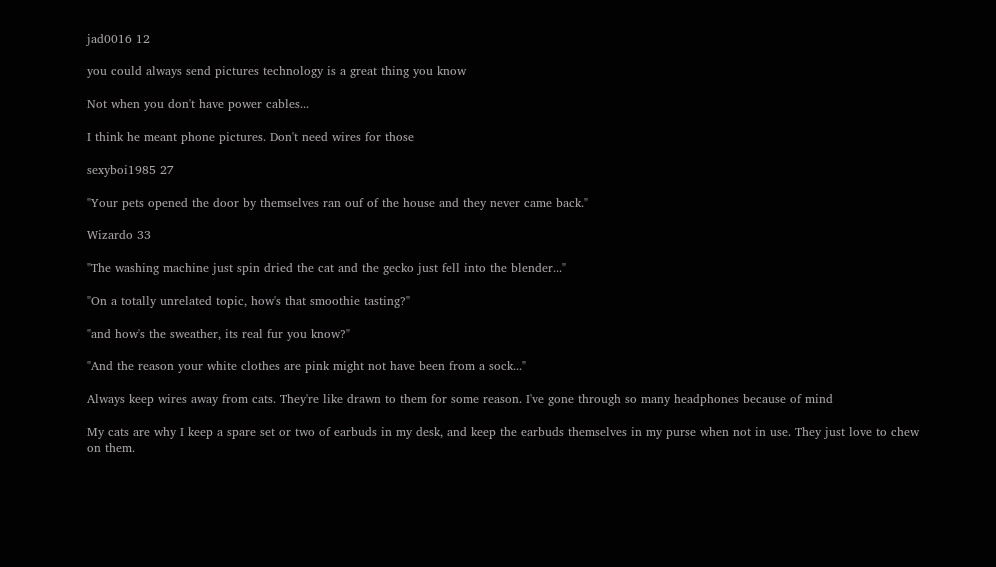jad0016 12

you could always send pictures technology is a great thing you know

Not when you don't have power cables...

I think he meant phone pictures. Don't need wires for those

sexyboi1985 27

"Your pets opened the door by themselves ran ouf of the house and they never came back."

Wizardo 33

"The washing machine just spin dried the cat and the gecko just fell into the blender..."

"On a totally unrelated topic, how's that smoothie tasting?"

"and how's the sweather, its real fur you know?"

"And the reason your white clothes are pink might not have been from a sock..."

Always keep wires away from cats. They're like drawn to them for some reason. I've gone through so many headphones because of mind

My cats are why I keep a spare set or two of earbuds in my desk, and keep the earbuds themselves in my purse when not in use. They just love to chew on them.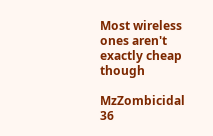Most wireless ones aren't exactly cheap though

MzZombicidal 36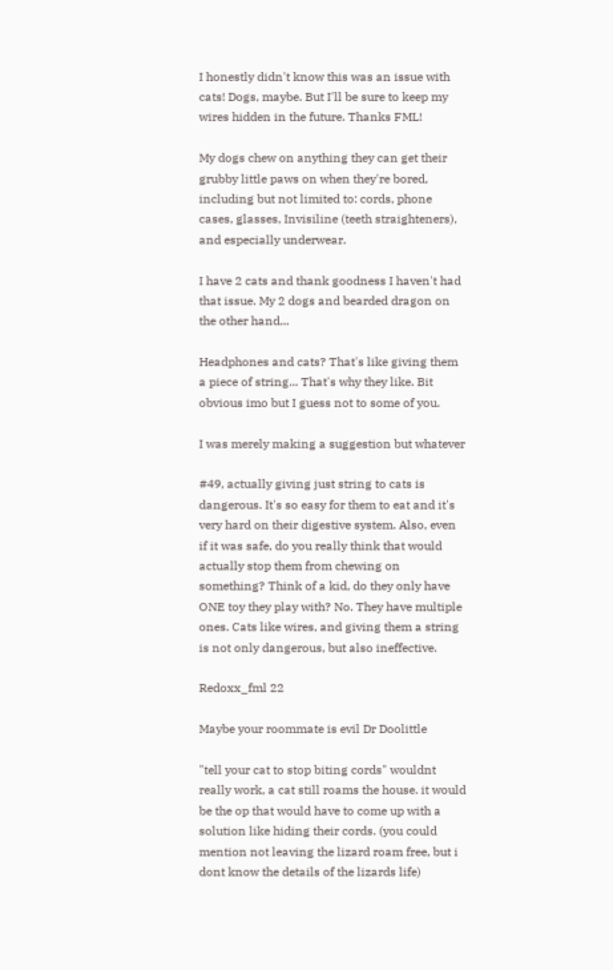I honestly didn't know this was an issue with cats! Dogs, maybe. But I'll be sure to keep my wires hidden in the future. Thanks FML!

My dogs chew on anything they can get their grubby little paws on when they're bored, including but not limited to: cords, phone cases, glasses, Invisiline (teeth straighteners), and especially underwear.

I have 2 cats and thank goodness I haven't had that issue. My 2 dogs and bearded dragon on the other hand...

Headphones and cats? That's like giving them a piece of string... That's why they like. Bit obvious imo but I guess not to some of you.

I was merely making a suggestion but whatever

#49, actually giving just string to cats is dangerous. It's so easy for them to eat and it's very hard on their digestive system. Also, even if it was safe, do you really think that would actually stop them from chewing on something? Think of a kid, do they only have ONE toy they play with? No. They have multiple ones. Cats like wires, and giving them a string is not only dangerous, but also ineffective.

Redoxx_fml 22

Maybe your roommate is evil Dr Doolittle

"tell your cat to stop biting cords" wouldnt really work, a cat still roams the house. it would be the op that would have to come up with a solution like hiding their cords. (you could mention not leaving the lizard roam free, but i dont know the details of the lizards life)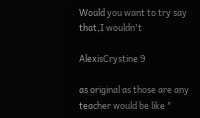Would you want to try say that,I wouldn't

AlexisCrystine 9

as original as those are any teacher would be like "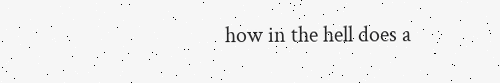how in the hell does a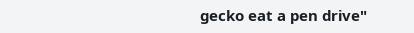gecko eat a pen drive"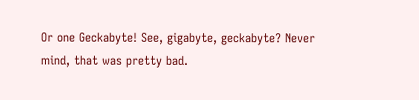Or one Geckabyte! See, gigabyte, geckabyte? Never mind, that was pretty bad.